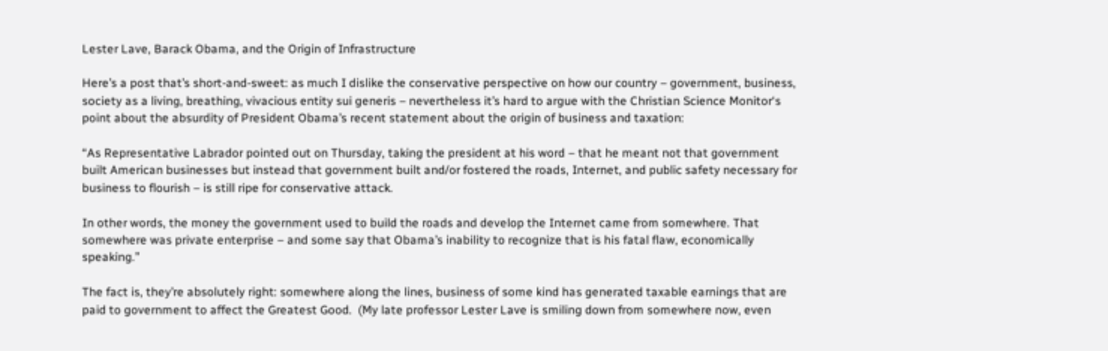Lester Lave, Barack Obama, and the Origin of Infrastructure

Here’s a post that’s short-and-sweet: as much I dislike the conservative perspective on how our country – government, business, society as a living, breathing, vivacious entity sui generis – nevertheless it’s hard to argue with the Christian Science Monitor‘s point about the absurdity of President Obama’s recent statement about the origin of business and taxation:

“As Representative Labrador pointed out on Thursday, taking the president at his word – that he meant not that government built American businesses but instead that government built and/or fostered the roads, Internet, and public safety necessary for business to flourish – is still ripe for conservative attack.

In other words, the money the government used to build the roads and develop the Internet came from somewhere. That somewhere was private enterprise – and some say that Obama’s inability to recognize that is his fatal flaw, economically speaking.”

The fact is, they’re absolutely right: somewhere along the lines, business of some kind has generated taxable earnings that are paid to government to affect the Greatest Good.  (My late professor Lester Lave is smiling down from somewhere now, even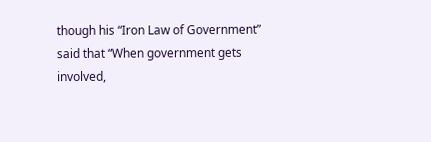though his “Iron Law of Government” said that “When government gets involved,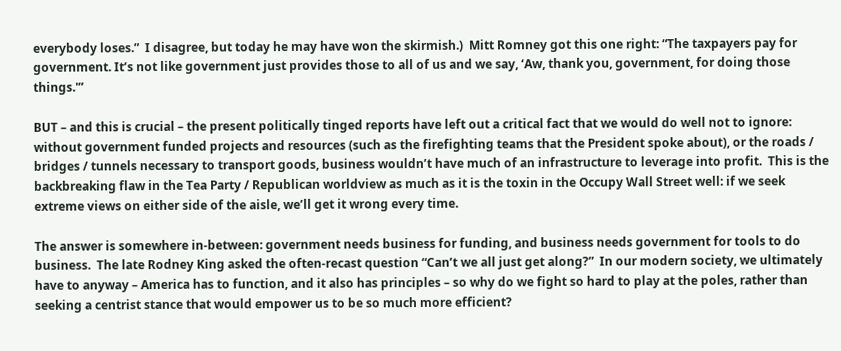everybody loses.”  I disagree, but today he may have won the skirmish.)  Mitt Romney got this one right: “The taxpayers pay for government. It’s not like government just provides those to all of us and we say, ‘Aw, thank you, government, for doing those things.'”

BUT – and this is crucial – the present politically tinged reports have left out a critical fact that we would do well not to ignore: without government funded projects and resources (such as the firefighting teams that the President spoke about), or the roads / bridges / tunnels necessary to transport goods, business wouldn’t have much of an infrastructure to leverage into profit.  This is the backbreaking flaw in the Tea Party / Republican worldview as much as it is the toxin in the Occupy Wall Street well: if we seek extreme views on either side of the aisle, we’ll get it wrong every time.

The answer is somewhere in-between: government needs business for funding, and business needs government for tools to do business.  The late Rodney King asked the often-recast question “Can’t we all just get along?”  In our modern society, we ultimately have to anyway – America has to function, and it also has principles – so why do we fight so hard to play at the poles, rather than seeking a centrist stance that would empower us to be so much more efficient?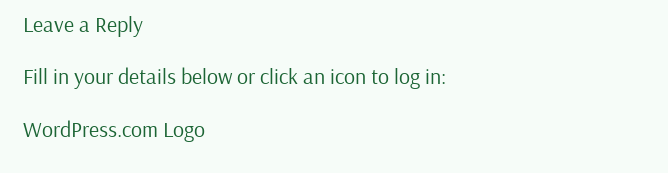Leave a Reply

Fill in your details below or click an icon to log in:

WordPress.com Logo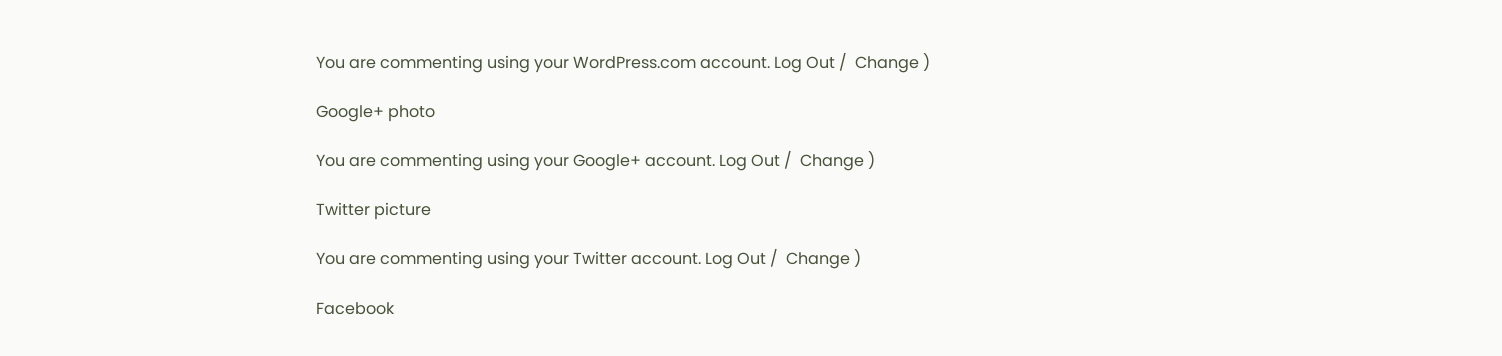You are commenting using your WordPress.com account. Log Out /  Change )

Google+ photo

You are commenting using your Google+ account. Log Out /  Change )

Twitter picture

You are commenting using your Twitter account. Log Out /  Change )

Facebook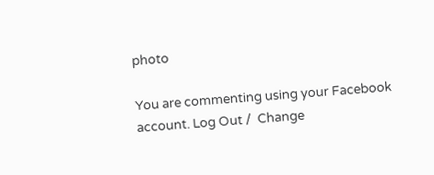photo

You are commenting using your Facebook account. Log Out /  Change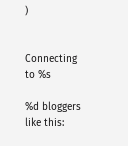)


Connecting to %s

%d bloggers like this: